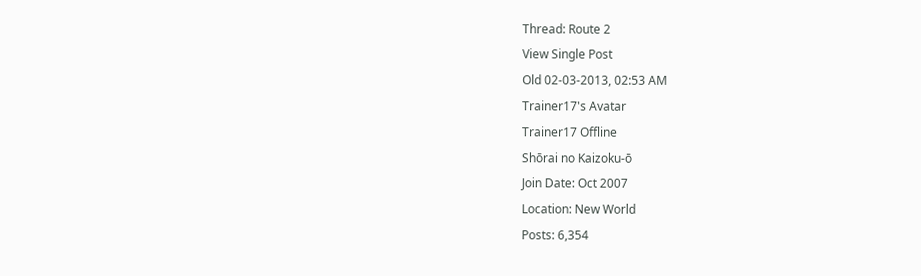Thread: Route 2
View Single Post
Old 02-03-2013, 02:53 AM
Trainer17's Avatar
Trainer17 Offline
Shōrai no Kaizoku-ō
Join Date: Oct 2007
Location: New World
Posts: 6,354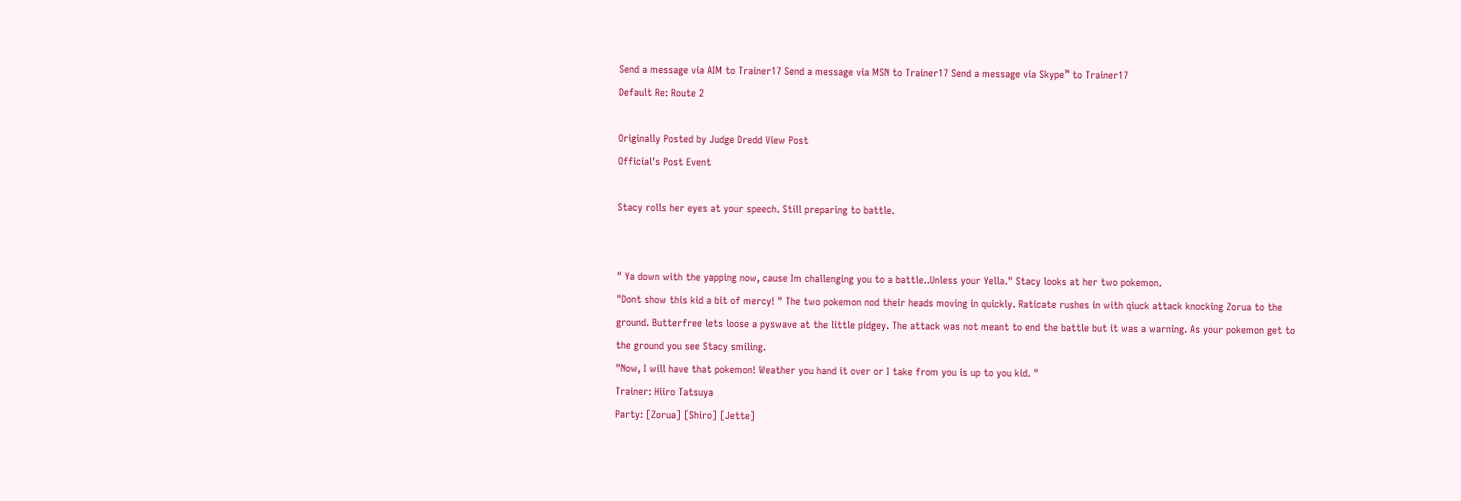Send a message via AIM to Trainer17 Send a message via MSN to Trainer17 Send a message via Skype™ to Trainer17
Default Re: Route 2

Originally Posted by Judge Dredd View Post
Official's Post Event

Stacy rolls her eyes at your speech. Still preparing to battle.


" Ya down with the yapping now, cause Im challenging you to a battle..Unless your Yella." Stacy looks at her two pokemon.
"Dont show this kid a bit of mercy! " The two pokemon nod their heads moving in quickly. Raticate rushes in with qiuck attack knocking Zorua to the ground. Butterfree lets loose a pyswave at the little pidgey. The attack was not meant to end the battle but it was a warning. As your pokemon get to the ground you see Stacy smiling.
"Now, I will have that pokemon! Weather you hand it over or I take from you is up to you kid. "
Trainer: Hiiro Tatsuya
Party: [Zorua] [Shiro] [Jette]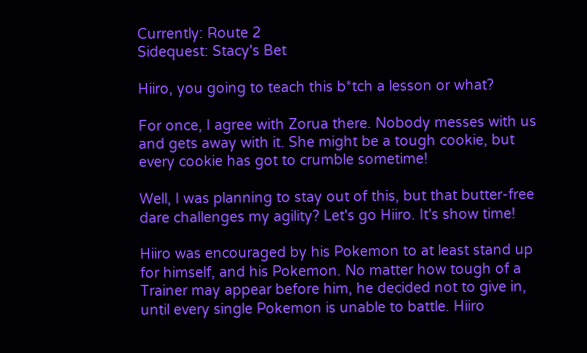Currently: Route 2
Sidequest: Stacy's Bet

Hiiro, you going to teach this b*tch a lesson or what?

For once, I agree with Zorua there. Nobody messes with us and gets away with it. She might be a tough cookie, but every cookie has got to crumble sometime!

Well, I was planning to stay out of this, but that butter-free dare challenges my agility? Let's go Hiiro. It's show time!

Hiiro was encouraged by his Pokemon to at least stand up for himself, and his Pokemon. No matter how tough of a Trainer may appear before him, he decided not to give in, until every single Pokemon is unable to battle. Hiiro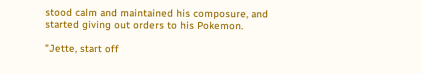stood calm and maintained his composure, and started giving out orders to his Pokemon.

"Jette, start off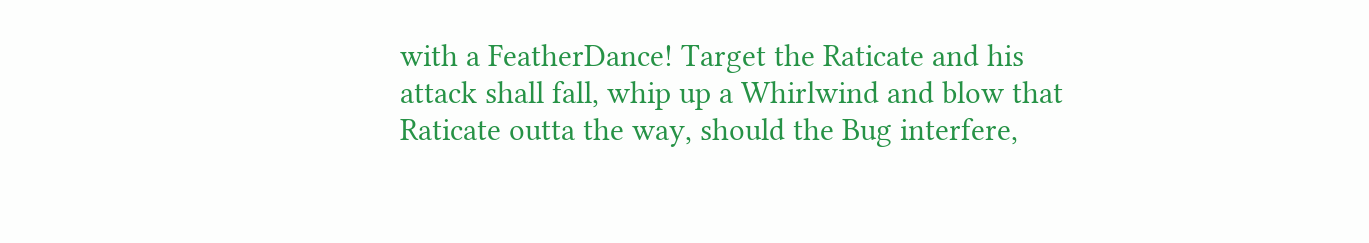with a FeatherDance! Target the Raticate and his attack shall fall, whip up a Whirlwind and blow that Raticate outta the way, should the Bug interfere,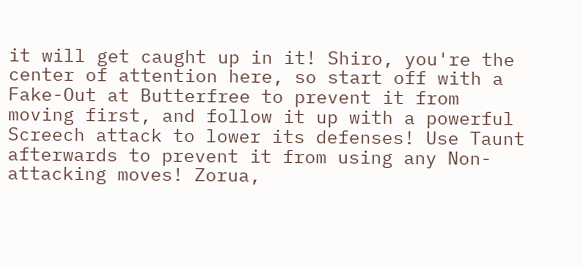it will get caught up in it! Shiro, you're the center of attention here, so start off with a Fake-Out at Butterfree to prevent it from moving first, and follow it up with a powerful Screech attack to lower its defenses! Use Taunt afterwards to prevent it from using any Non-attacking moves! Zorua,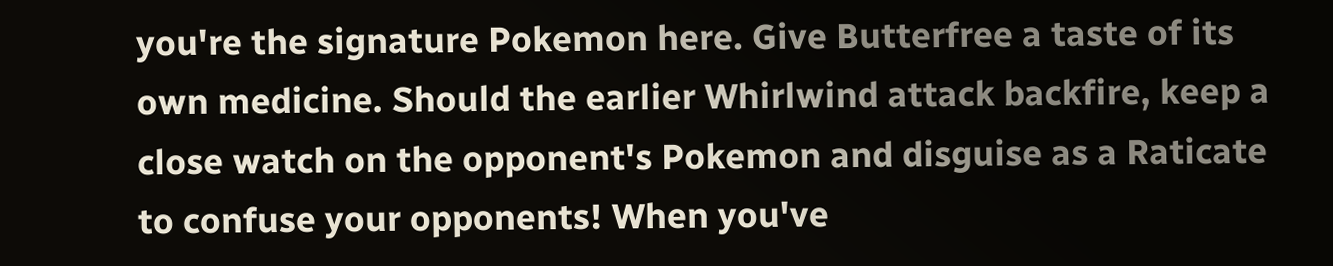you're the signature Pokemon here. Give Butterfree a taste of its own medicine. Should the earlier Whirlwind attack backfire, keep a close watch on the opponent's Pokemon and disguise as a Raticate to confuse your opponents! When you've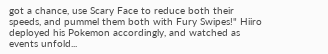got a chance, use Scary Face to reduce both their speeds, and pummel them both with Fury Swipes!" Hiiro deployed his Pokemon accordingly, and watched as events unfold...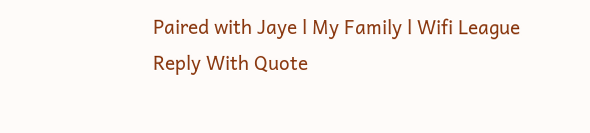Paired with Jaye l My Family l Wifi League
Reply With Quote